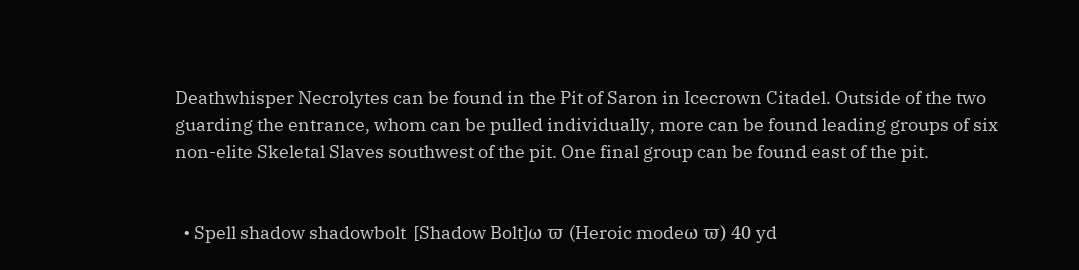Deathwhisper Necrolytes can be found in the Pit of Saron in Icecrown Citadel. Outside of the two guarding the entrance, whom can be pulled individually, more can be found leading groups of six non-elite Skeletal Slaves southwest of the pit. One final group can be found east of the pit.


  • Spell shadow shadowbolt  [Shadow Bolt]ω ϖ (Heroic modeω ϖ) 40 yd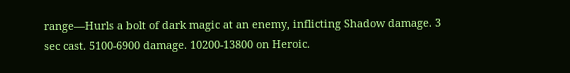range—Hurls a bolt of dark magic at an enemy, inflicting Shadow damage. 3 sec cast. 5100-6900 damage. 10200-13800 on Heroic.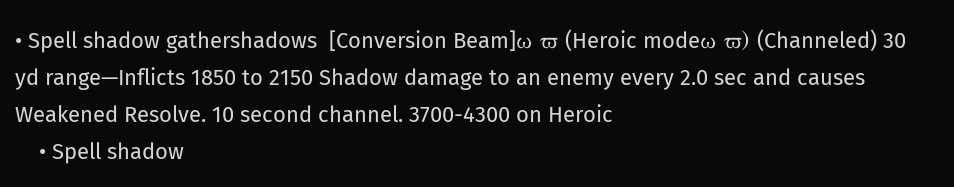• Spell shadow gathershadows  [Conversion Beam]ω ϖ (Heroic modeω ϖ) (Channeled) 30 yd range—Inflicts 1850 to 2150 Shadow damage to an enemy every 2.0 sec and causes Weakened Resolve. 10 second channel. 3700-4300 on Heroic
    • Spell shadow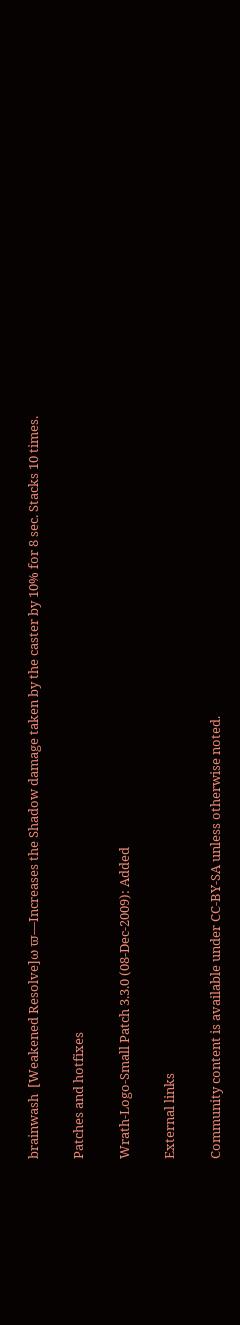brainwash  [Weakened Resolve]ω ϖ—Increases the Shadow damage taken by the caster by 10% for 8 sec. Stacks 10 times.

Patches and hotfixes

Wrath-Logo-Small Patch 3.3.0 (08-Dec-2009): Added

External links

Community content is available under CC-BY-SA unless otherwise noted.